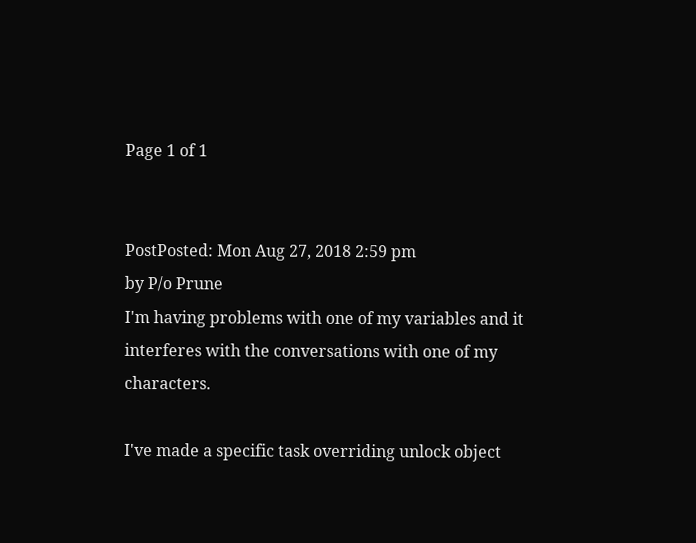Page 1 of 1


PostPosted: Mon Aug 27, 2018 2:59 pm
by P/o Prune
I'm having problems with one of my variables and it interferes with the conversations with one of my characters.

I've made a specific task overriding unlock object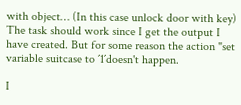with object… (In this case unlock door with key)
The task should work since I get the output I have created. But for some reason the action "set variable suitcase to ´1´doesn't happen.

I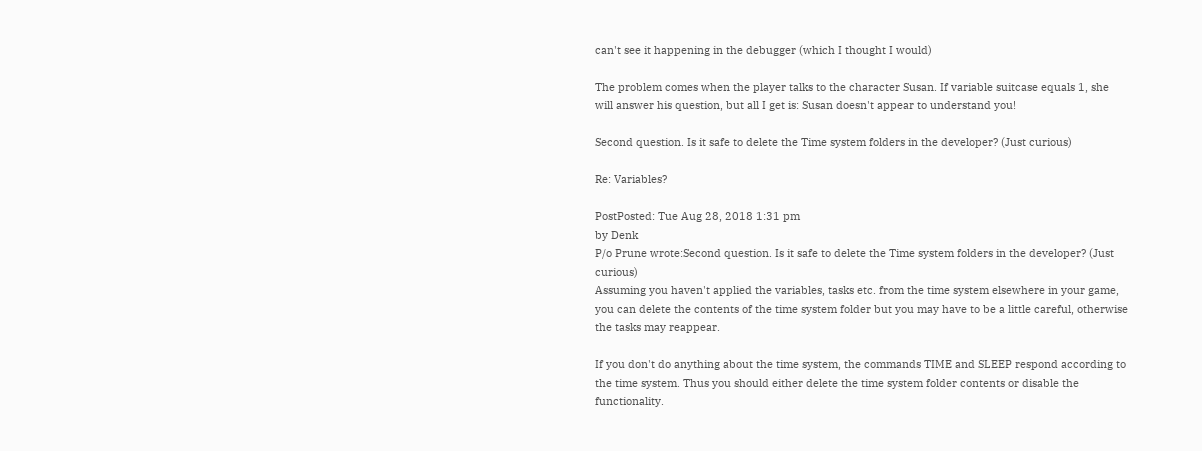can't see it happening in the debugger (which I thought I would)

The problem comes when the player talks to the character Susan. If variable suitcase equals 1, she will answer his question, but all I get is: Susan doesn't appear to understand you!

Second question. Is it safe to delete the Time system folders in the developer? (Just curious)

Re: Variables?

PostPosted: Tue Aug 28, 2018 1:31 pm
by Denk
P/o Prune wrote:Second question. Is it safe to delete the Time system folders in the developer? (Just curious)
Assuming you haven't applied the variables, tasks etc. from the time system elsewhere in your game, you can delete the contents of the time system folder but you may have to be a little careful, otherwise the tasks may reappear.

If you don't do anything about the time system, the commands TIME and SLEEP respond according to the time system. Thus you should either delete the time system folder contents or disable the functionality.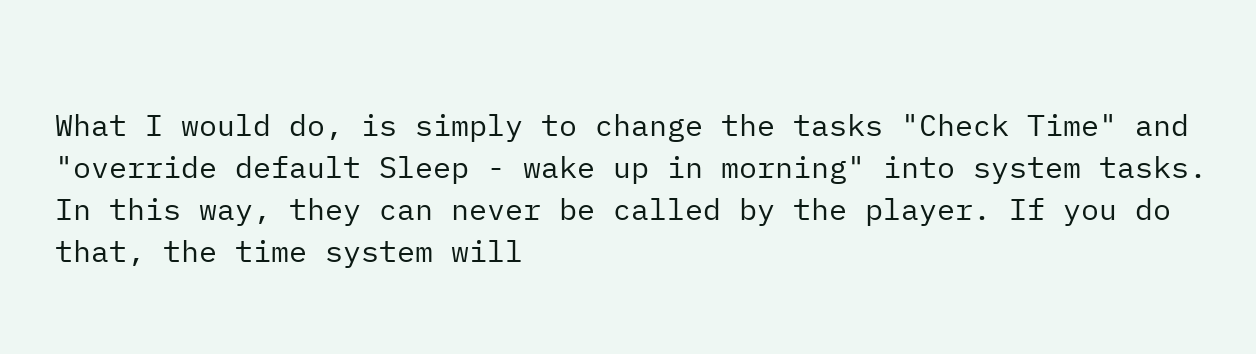What I would do, is simply to change the tasks "Check Time" and "override default Sleep - wake up in morning" into system tasks. In this way, they can never be called by the player. If you do that, the time system will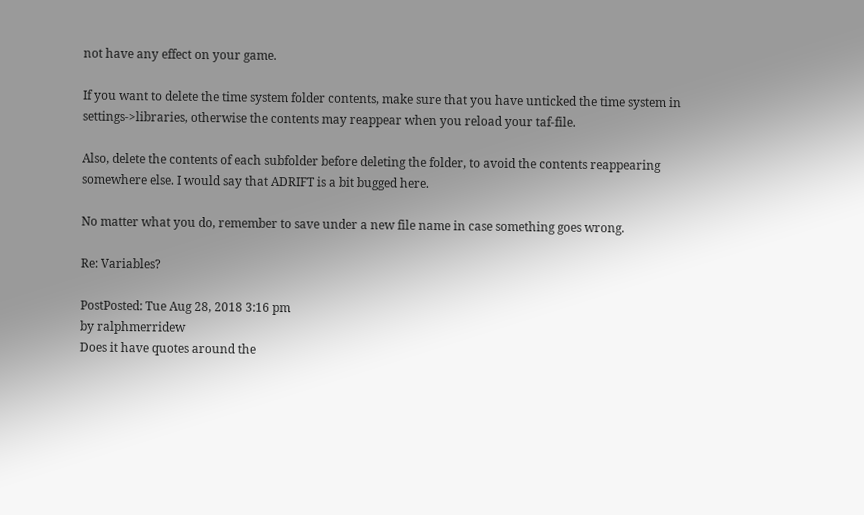not have any effect on your game.

If you want to delete the time system folder contents, make sure that you have unticked the time system in settings->libraries, otherwise the contents may reappear when you reload your taf-file.

Also, delete the contents of each subfolder before deleting the folder, to avoid the contents reappearing somewhere else. I would say that ADRIFT is a bit bugged here.

No matter what you do, remember to save under a new file name in case something goes wrong.

Re: Variables?

PostPosted: Tue Aug 28, 2018 3:16 pm
by ralphmerridew
Does it have quotes around the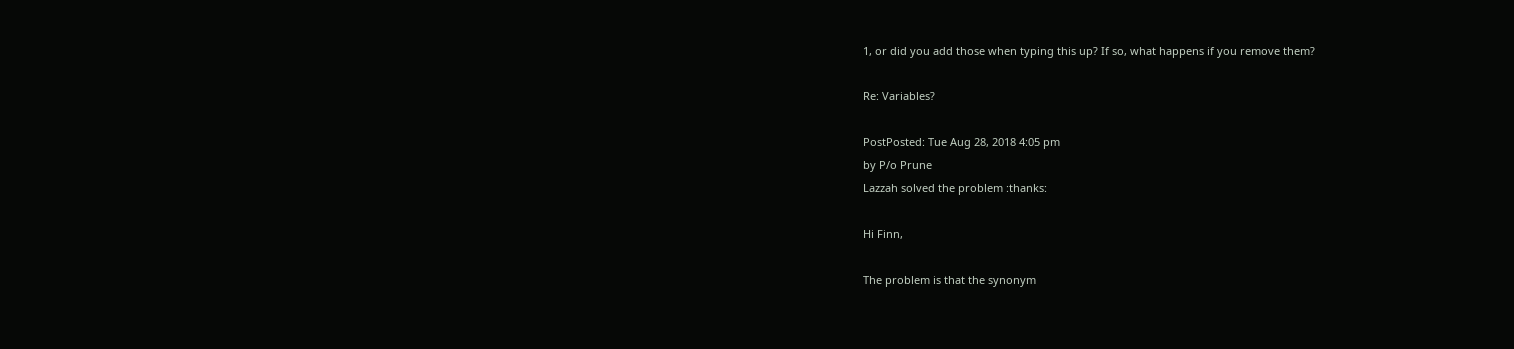1, or did you add those when typing this up? If so, what happens if you remove them?

Re: Variables?

PostPosted: Tue Aug 28, 2018 4:05 pm
by P/o Prune
Lazzah solved the problem :thanks:

Hi Finn,

The problem is that the synonym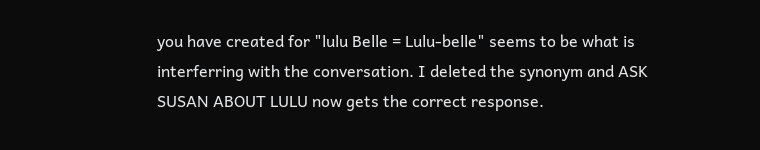you have created for "lulu Belle = Lulu-belle" seems to be what is interferring with the conversation. I deleted the synonym and ASK SUSAN ABOUT LULU now gets the correct response.